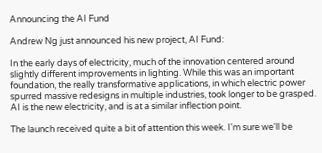Announcing the AI Fund

Andrew Ng just announced his new project, AI Fund:

In the early days of electricity, much of the innovation centered around slightly different improvements in lighting. While this was an important foundation, the really transformative applications, in which electric power spurred massive redesigns in multiple industries, took longer to be grasped. AI is the new electricity, and is at a similar inflection point.

The launch received quite a bit of attention this week. I'm sure we'll be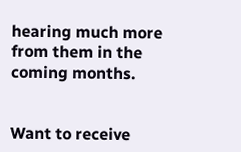hearing much more from them in the coming months.


Want to receive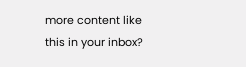more content like this in your inbox?